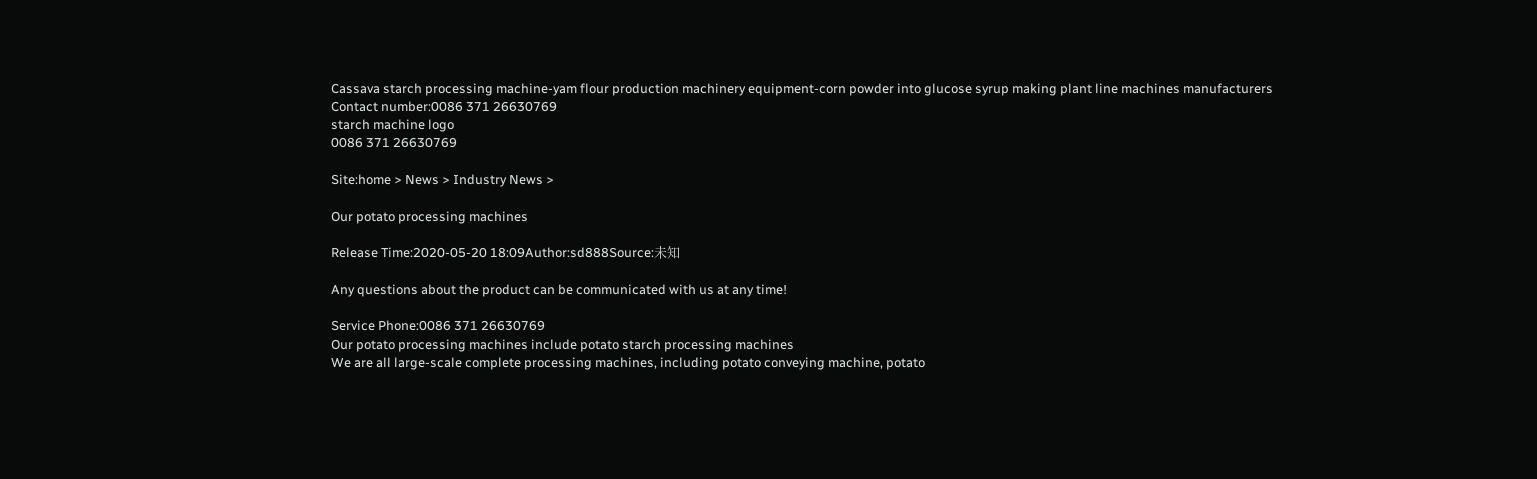Cassava starch processing machine-yam flour production machinery equipment-corn powder into glucose syrup making plant line machines manufacturers
Contact number:0086 371 26630769
starch machine logo
0086 371 26630769

Site:home > News > Industry News >

Our potato processing machines

Release Time:2020-05-20 18:09Author:sd888Source:未知

Any questions about the product can be communicated with us at any time!

Service Phone:0086 371 26630769
Our potato processing machines include potato starch processing machines
We are all large-scale complete processing machines, including potato conveying machine, potato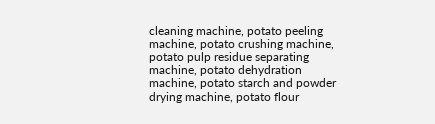cleaning machine, potato peeling machine, potato crushing machine, potato pulp residue separating machine, potato dehydration machine, potato starch and powder drying machine, potato flour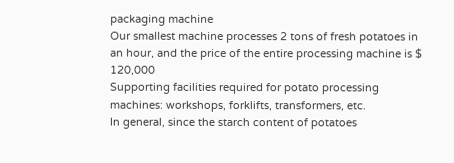packaging machine
Our smallest machine processes 2 tons of fresh potatoes in an hour, and the price of the entire processing machine is $ 120,000
Supporting facilities required for potato processing machines: workshops, forklifts, transformers, etc.
In general, since the starch content of potatoes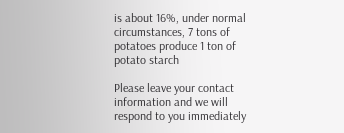is about 16%, under normal circumstances, 7 tons of potatoes produce 1 ton of potato starch

Please leave your contact information and we will respond to you immediately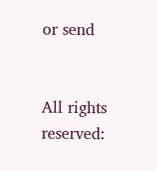or send


All rights reserved: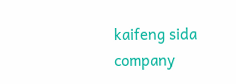kaifeng sida company